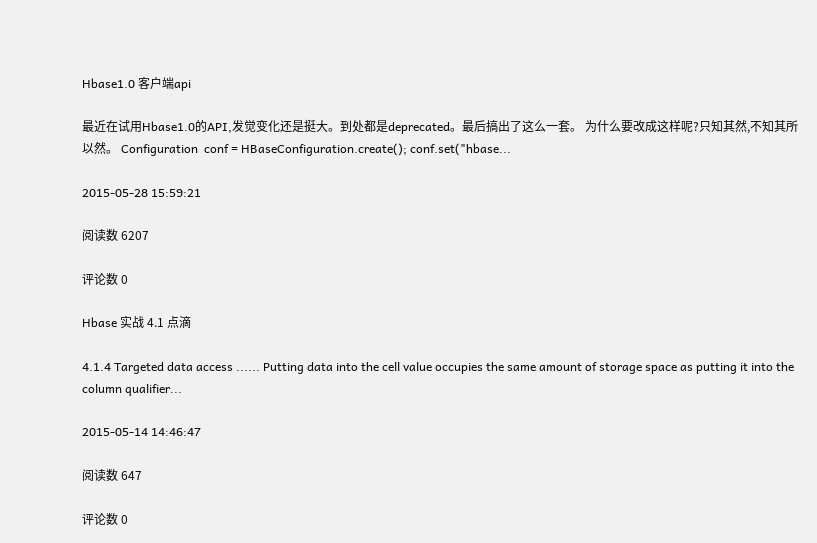Hbase1.0 客户端api

最近在试用Hbase1.0的API,发觉变化还是挺大。到处都是deprecated。最后搞出了这么一套。 为什么要改成这样呢?只知其然,不知其所以然。 Configuration  conf = HBaseConfiguration.create(); conf.set("hbase...

2015-05-28 15:59:21

阅读数 6207

评论数 0

Hbase 实战 4.1 点滴

4.1.4 Targeted data access ...... Putting data into the cell value occupies the same amount of storage space as putting it into the column qualifier...

2015-05-14 14:46:47

阅读数 647

评论数 0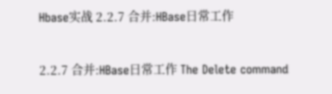Hbase实战 2.2.7 合并:HBase日常工作

2.2.7 合并:HBase日常工作 The Delete command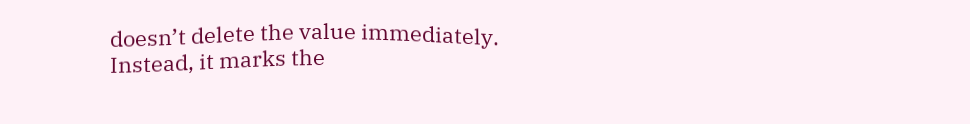doesn’t delete the value immediately. Instead, it marks the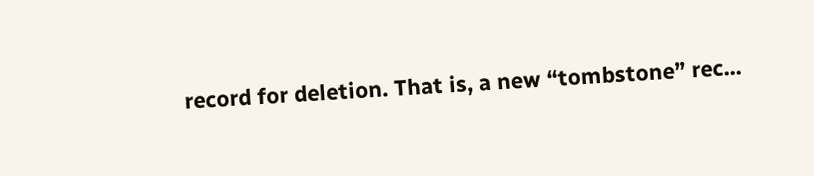record for deletion. That is, a new “tombstone” rec...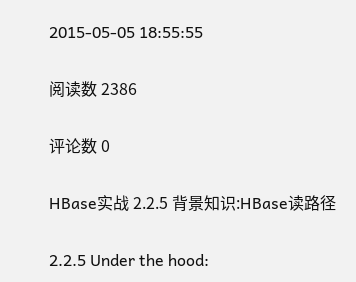2015-05-05 18:55:55

阅读数 2386

评论数 0

HBase实战 2.2.5 背景知识:HBase读路径

2.2.5 Under the hood: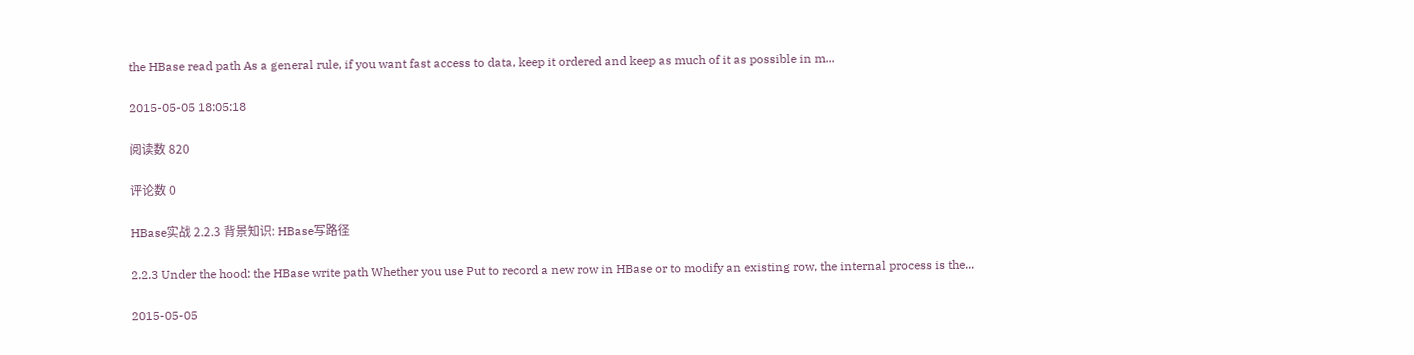the HBase read path As a general rule, if you want fast access to data, keep it ordered and keep as much of it as possible in m...

2015-05-05 18:05:18

阅读数 820

评论数 0

HBase实战 2.2.3 背景知识: HBase写路径

2.2.3 Under the hood: the HBase write path Whether you use Put to record a new row in HBase or to modify an existing row, the internal process is the...

2015-05-05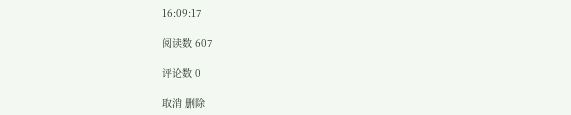16:09:17

阅读数 607

评论数 0

取消 删除